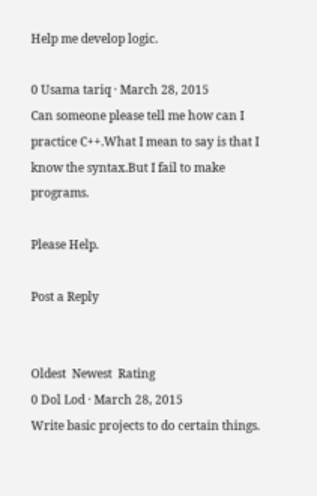Help me develop logic.

0 Usama tariq · March 28, 2015
Can someone please tell me how can I practice C++.What I mean to say is that I know the syntax.But I fail to make programs.

Please Help.

Post a Reply


Oldest  Newest  Rating
0 Dol Lod · March 28, 2015
Write basic projects to do certain things.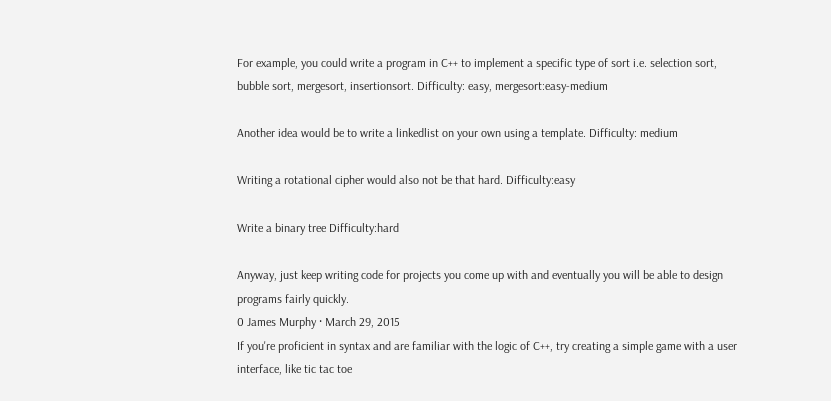For example, you could write a program in C++ to implement a specific type of sort i.e. selection sort, bubble sort, mergesort, insertionsort. Difficulty: easy, mergesort:easy-medium

Another idea would be to write a linkedlist on your own using a template. Difficulty: medium

Writing a rotational cipher would also not be that hard. Difficulty:easy

Write a binary tree Difficulty:hard

Anyway, just keep writing code for projects you come up with and eventually you will be able to design programs fairly quickly.
0 James Murphy · March 29, 2015
If you're proficient in syntax and are familiar with the logic of C++, try creating a simple game with a user interface, like tic tac toe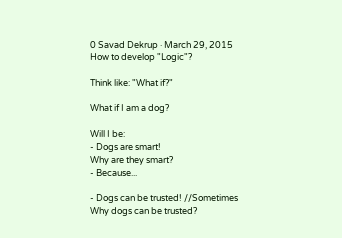0 Savad Dekrup · March 29, 2015
How to develop "Logic"?

Think like: "What if?"

What if I am a dog?

Will I be:
- Dogs are smart!
Why are they smart?
- Because...

- Dogs can be trusted! //Sometimes
Why dogs can be trusted?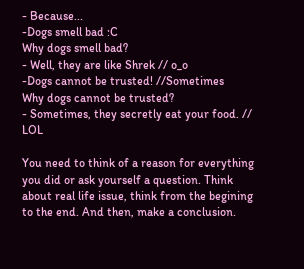- Because...
-Dogs smell bad :C
Why dogs smell bad?
- Well, they are like Shrek // o_o
-Dogs cannot be trusted! //Sometimes
Why dogs cannot be trusted?
- Sometimes, they secretly eat your food. // LOL

You need to think of a reason for everything you did or ask yourself a question. Think about real life issue, think from the begining to the end. And then, make a conclusion.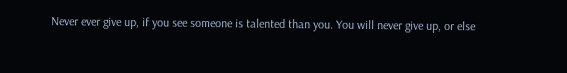Never ever give up, if you see someone is talented than you. You will never give up, or else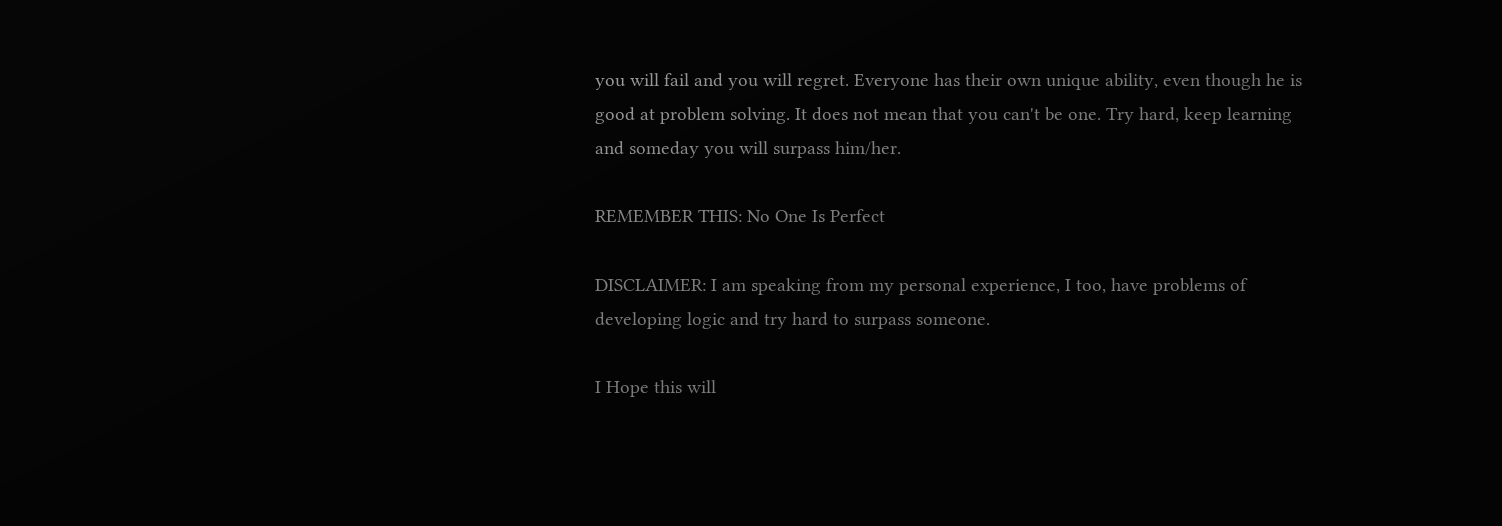you will fail and you will regret. Everyone has their own unique ability, even though he is good at problem solving. It does not mean that you can't be one. Try hard, keep learning and someday you will surpass him/her.

REMEMBER THIS: No One Is Perfect

DISCLAIMER: I am speaking from my personal experience, I too, have problems of developing logic and try hard to surpass someone.

I Hope this will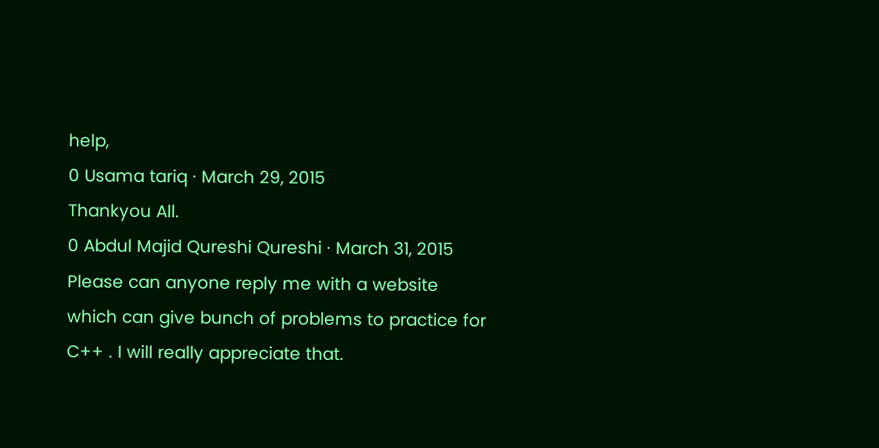help,
0 Usama tariq · March 29, 2015
Thankyou All.
0 Abdul Majid Qureshi Qureshi · March 31, 2015
Please can anyone reply me with a website which can give bunch of problems to practice for C++ . I will really appreciate that.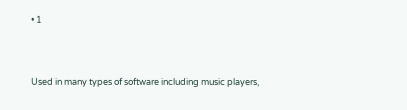• 1



Used in many types of software including music players,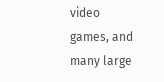video games, and many large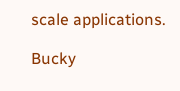scale applications.

Bucky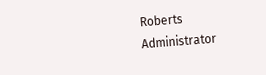Roberts Administrator